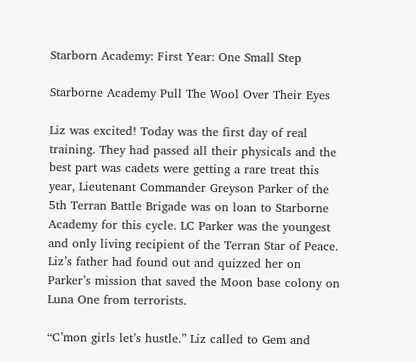Starborn Academy: First Year: One Small Step

Starborne Academy Pull The Wool Over Their Eyes

Liz was excited! Today was the first day of real training. They had passed all their physicals and the best part was cadets were getting a rare treat this year, Lieutenant Commander Greyson Parker of the 5th Terran Battle Brigade was on loan to Starborne Academy for this cycle. LC Parker was the youngest and only living recipient of the Terran Star of Peace. Liz’s father had found out and quizzed her on Parker’s mission that saved the Moon base colony on Luna One from terrorists.

“C’mon girls let’s hustle.” Liz called to Gem and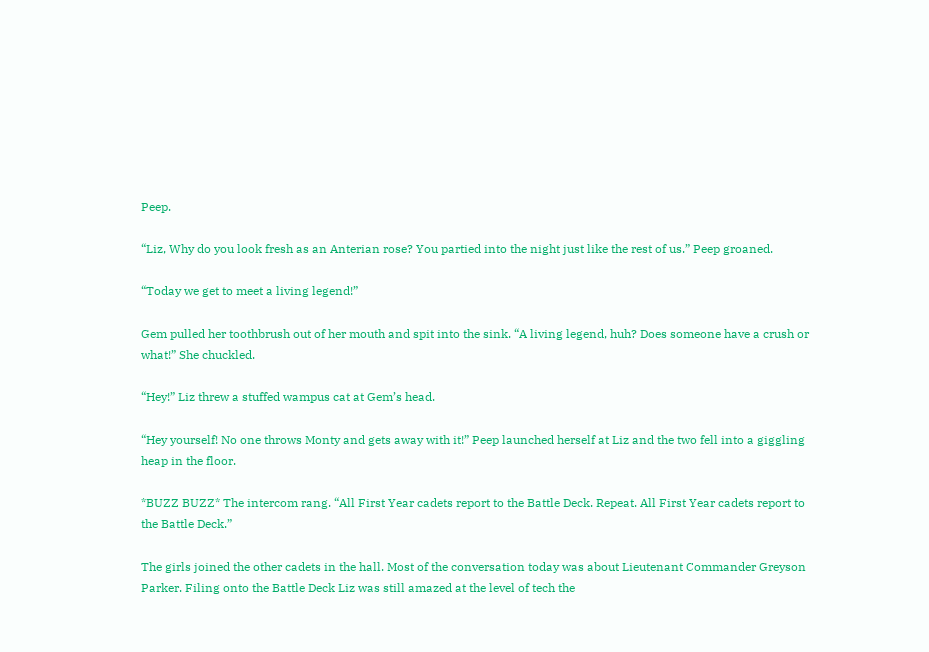Peep.

“Liz, Why do you look fresh as an Anterian rose? You partied into the night just like the rest of us.” Peep groaned.

“Today we get to meet a living legend!”

Gem pulled her toothbrush out of her mouth and spit into the sink. “A living legend, huh? Does someone have a crush or what!” She chuckled.

“Hey!” Liz threw a stuffed wampus cat at Gem’s head.

“Hey yourself! No one throws Monty and gets away with it!” Peep launched herself at Liz and the two fell into a giggling heap in the floor.

*BUZZ BUZZ* The intercom rang. “All First Year cadets report to the Battle Deck. Repeat. All First Year cadets report to the Battle Deck.”

The girls joined the other cadets in the hall. Most of the conversation today was about Lieutenant Commander Greyson Parker. Filing onto the Battle Deck Liz was still amazed at the level of tech the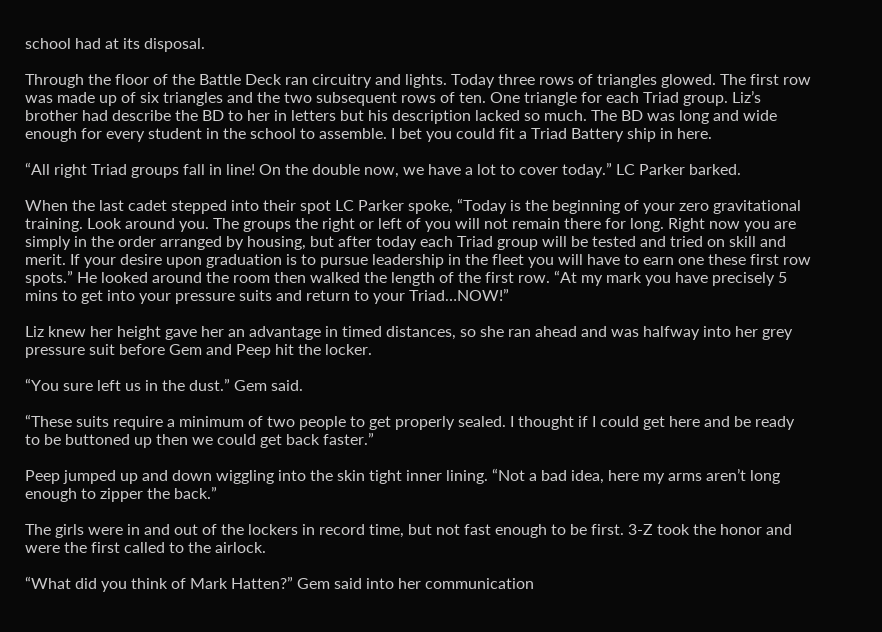school had at its disposal.

Through the floor of the Battle Deck ran circuitry and lights. Today three rows of triangles glowed. The first row was made up of six triangles and the two subsequent rows of ten. One triangle for each Triad group. Liz’s brother had describe the BD to her in letters but his description lacked so much. The BD was long and wide enough for every student in the school to assemble. I bet you could fit a Triad Battery ship in here.

“All right Triad groups fall in line! On the double now, we have a lot to cover today.” LC Parker barked.

When the last cadet stepped into their spot LC Parker spoke, “Today is the beginning of your zero gravitational training. Look around you. The groups the right or left of you will not remain there for long. Right now you are simply in the order arranged by housing, but after today each Triad group will be tested and tried on skill and merit. If your desire upon graduation is to pursue leadership in the fleet you will have to earn one these first row spots.” He looked around the room then walked the length of the first row. “At my mark you have precisely 5 mins to get into your pressure suits and return to your Triad…NOW!”

Liz knew her height gave her an advantage in timed distances, so she ran ahead and was halfway into her grey pressure suit before Gem and Peep hit the locker.

“You sure left us in the dust.” Gem said.

“These suits require a minimum of two people to get properly sealed. I thought if I could get here and be ready to be buttoned up then we could get back faster.”

Peep jumped up and down wiggling into the skin tight inner lining. “Not a bad idea, here my arms aren’t long enough to zipper the back.”

The girls were in and out of the lockers in record time, but not fast enough to be first. 3-Z took the honor and were the first called to the airlock.

“What did you think of Mark Hatten?” Gem said into her communication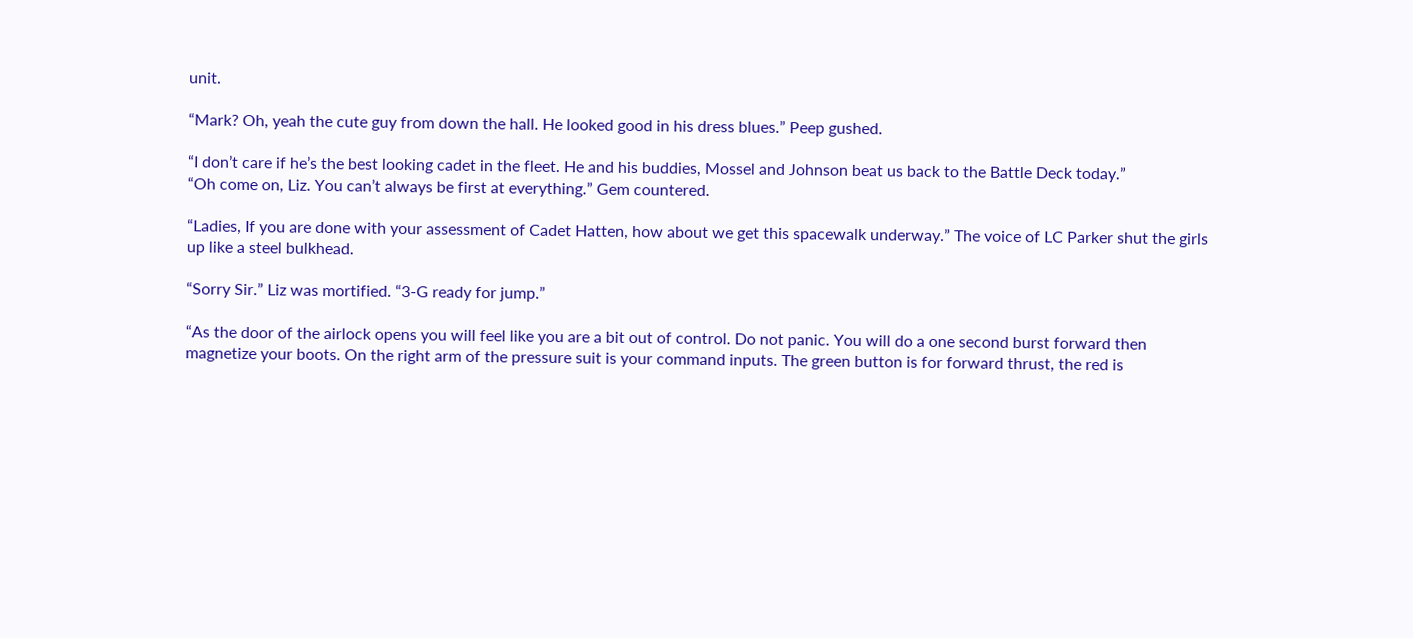unit.

“Mark? Oh, yeah the cute guy from down the hall. He looked good in his dress blues.” Peep gushed.

“I don’t care if he’s the best looking cadet in the fleet. He and his buddies, Mossel and Johnson beat us back to the Battle Deck today.”
“Oh come on, Liz. You can’t always be first at everything.” Gem countered.

“Ladies, If you are done with your assessment of Cadet Hatten, how about we get this spacewalk underway.” The voice of LC Parker shut the girls up like a steel bulkhead.

“Sorry Sir.” Liz was mortified. “3-G ready for jump.”

“As the door of the airlock opens you will feel like you are a bit out of control. Do not panic. You will do a one second burst forward then magnetize your boots. On the right arm of the pressure suit is your command inputs. The green button is for forward thrust, the red is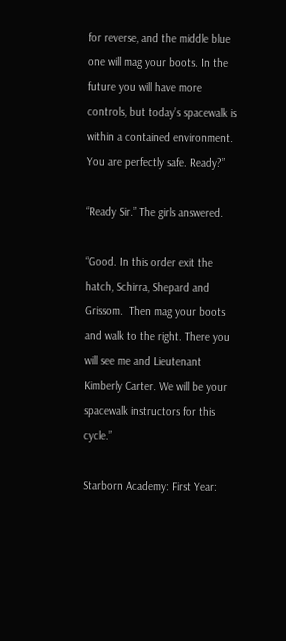for reverse, and the middle blue one will mag your boots. In the future you will have more controls, but today’s spacewalk is within a contained environment. You are perfectly safe. Ready?”

“Ready Sir.” The girls answered.

“Good. In this order exit the hatch, Schirra, Shepard and Grissom.  Then mag your boots and walk to the right. There you will see me and Lieutenant Kimberly Carter. We will be your spacewalk instructors for this cycle.”

Starborn Academy: First Year: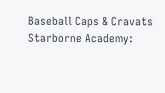Baseball Caps & Cravats
Starborne Academy: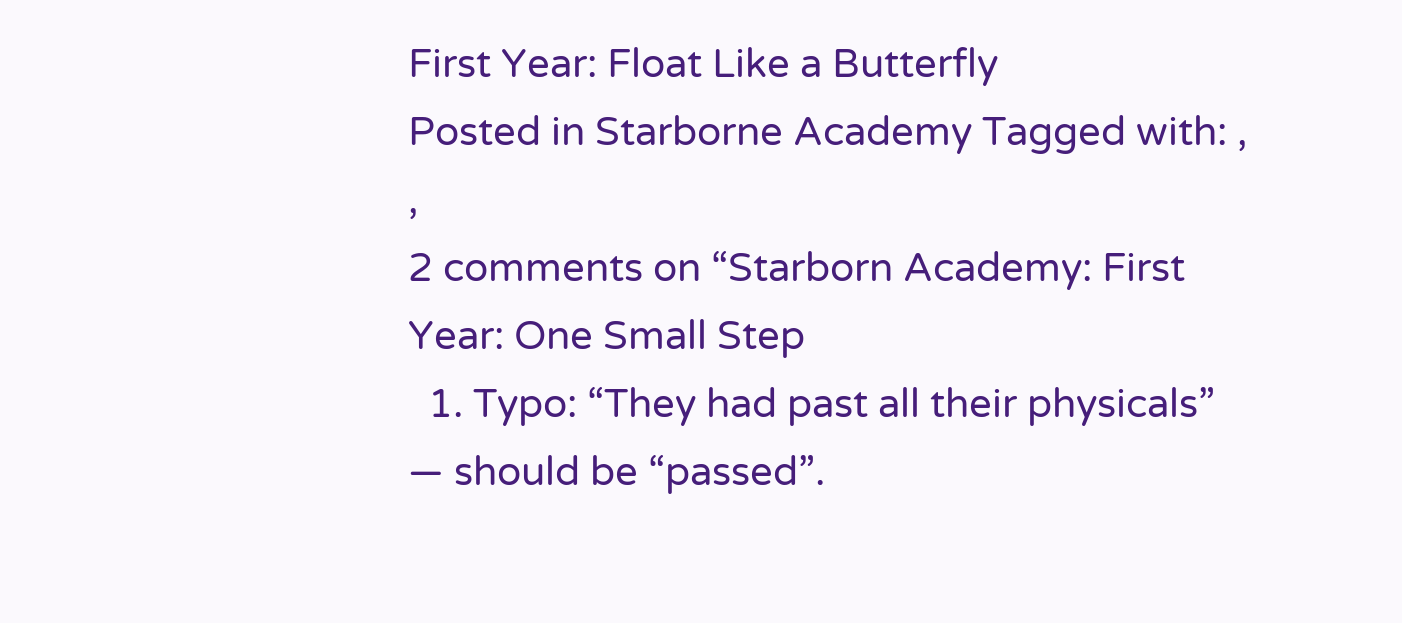First Year: Float Like a Butterfly
Posted in Starborne Academy Tagged with: , ,
2 comments on “Starborn Academy: First Year: One Small Step
  1. Typo: “They had past all their physicals” — should be “passed”.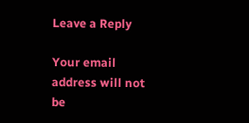Leave a Reply

Your email address will not be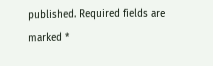published. Required fields are marked *